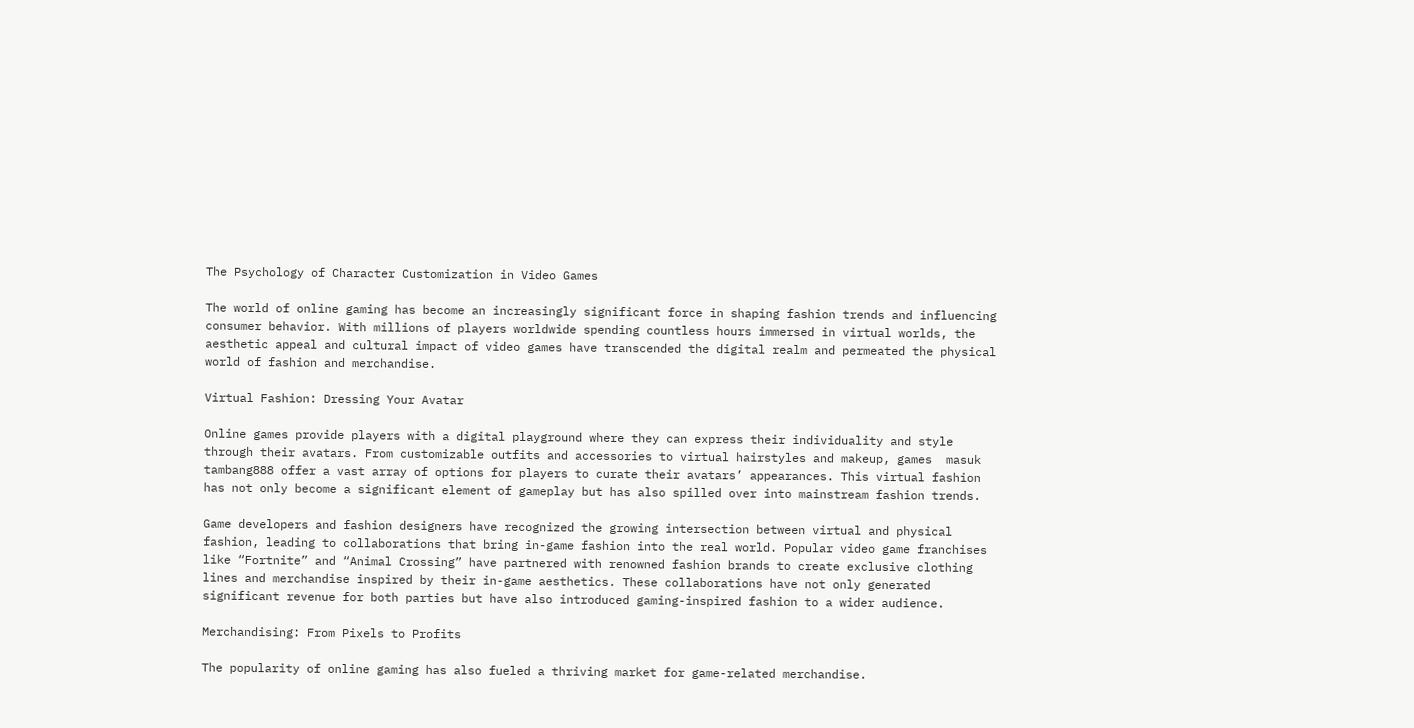The Psychology of Character Customization in Video Games

The world of online gaming has become an increasingly significant force in shaping fashion trends and influencing consumer behavior. With millions of players worldwide spending countless hours immersed in virtual worlds, the aesthetic appeal and cultural impact of video games have transcended the digital realm and permeated the physical world of fashion and merchandise.

Virtual Fashion: Dressing Your Avatar

Online games provide players with a digital playground where they can express their individuality and style through their avatars. From customizable outfits and accessories to virtual hairstyles and makeup, games  masuk tambang888 offer a vast array of options for players to curate their avatars’ appearances. This virtual fashion has not only become a significant element of gameplay but has also spilled over into mainstream fashion trends.

Game developers and fashion designers have recognized the growing intersection between virtual and physical fashion, leading to collaborations that bring in-game fashion into the real world. Popular video game franchises like “Fortnite” and “Animal Crossing” have partnered with renowned fashion brands to create exclusive clothing lines and merchandise inspired by their in-game aesthetics. These collaborations have not only generated significant revenue for both parties but have also introduced gaming-inspired fashion to a wider audience.

Merchandising: From Pixels to Profits

The popularity of online gaming has also fueled a thriving market for game-related merchandise.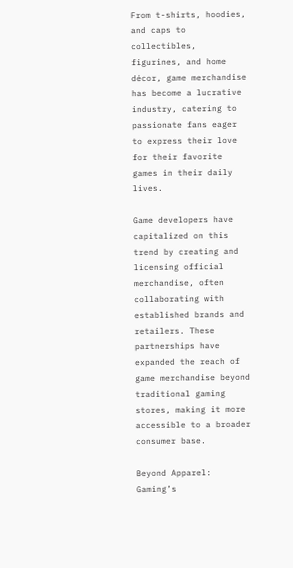From t-shirts, hoodies, and caps to collectibles, figurines, and home décor, game merchandise has become a lucrative industry, catering to passionate fans eager to express their love for their favorite games in their daily lives.

Game developers have capitalized on this trend by creating and licensing official merchandise, often collaborating with established brands and retailers. These partnerships have expanded the reach of game merchandise beyond traditional gaming stores, making it more accessible to a broader consumer base.

Beyond Apparel: Gaming’s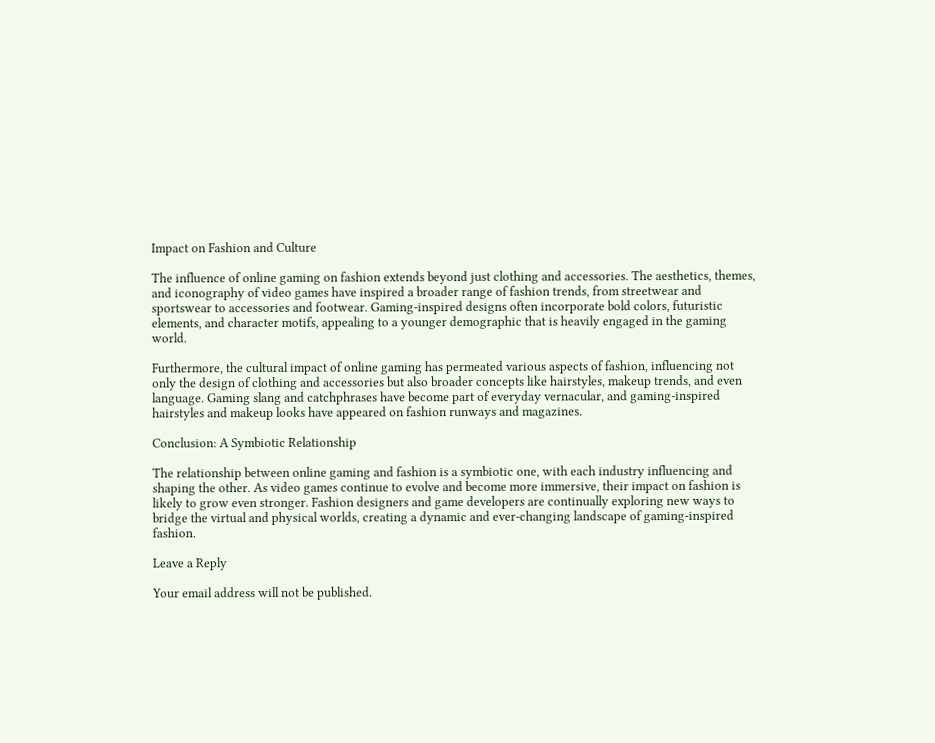Impact on Fashion and Culture

The influence of online gaming on fashion extends beyond just clothing and accessories. The aesthetics, themes, and iconography of video games have inspired a broader range of fashion trends, from streetwear and sportswear to accessories and footwear. Gaming-inspired designs often incorporate bold colors, futuristic elements, and character motifs, appealing to a younger demographic that is heavily engaged in the gaming world.

Furthermore, the cultural impact of online gaming has permeated various aspects of fashion, influencing not only the design of clothing and accessories but also broader concepts like hairstyles, makeup trends, and even language. Gaming slang and catchphrases have become part of everyday vernacular, and gaming-inspired hairstyles and makeup looks have appeared on fashion runways and magazines.

Conclusion: A Symbiotic Relationship

The relationship between online gaming and fashion is a symbiotic one, with each industry influencing and shaping the other. As video games continue to evolve and become more immersive, their impact on fashion is likely to grow even stronger. Fashion designers and game developers are continually exploring new ways to bridge the virtual and physical worlds, creating a dynamic and ever-changing landscape of gaming-inspired fashion.

Leave a Reply

Your email address will not be published.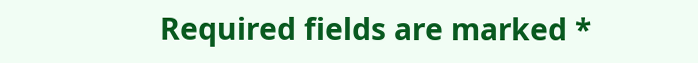Required fields are marked *